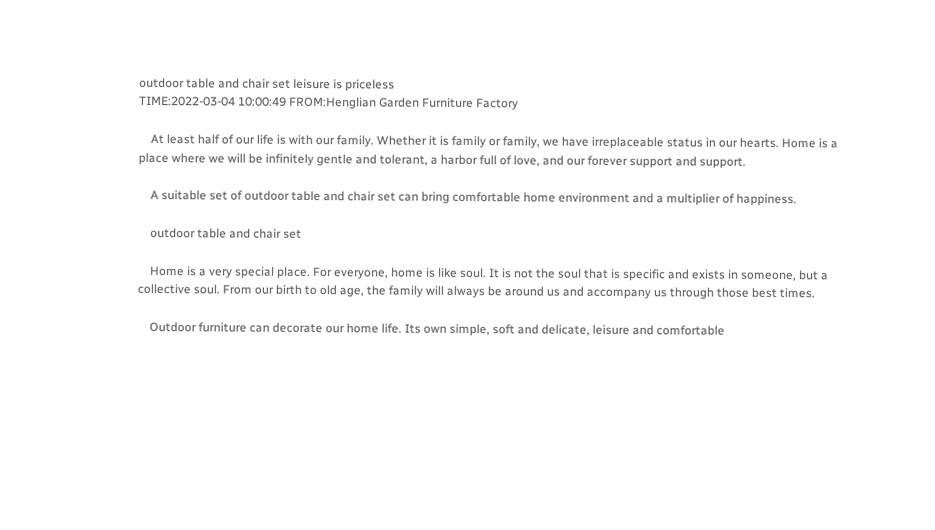outdoor table and chair set leisure is priceless
TIME:2022-03-04 10:00:49 FROM:Henglian Garden Furniture Factory

    At least half of our life is with our family. Whether it is family or family, we have irreplaceable status in our hearts. Home is a place where we will be infinitely gentle and tolerant, a harbor full of love, and our forever support and support.

    A suitable set of outdoor table and chair set can bring comfortable home environment and a multiplier of happiness.

    outdoor table and chair set

    Home is a very special place. For everyone, home is like soul. It is not the soul that is specific and exists in someone, but a collective soul. From our birth to old age, the family will always be around us and accompany us through those best times.

    Outdoor furniture can decorate our home life. Its own simple, soft and delicate, leisure and comfortable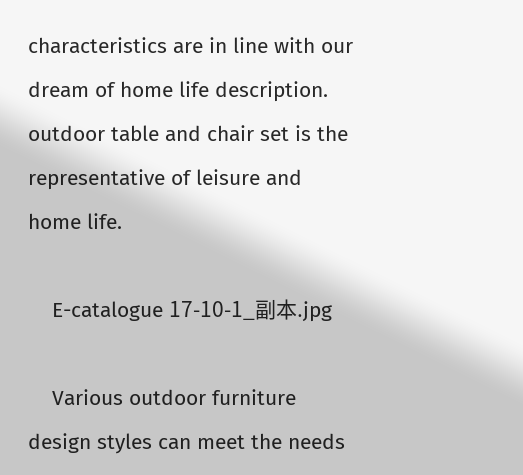characteristics are in line with our dream of home life description. outdoor table and chair set is the representative of leisure and home life.

    E-catalogue 17-10-1_副本.jpg

    Various outdoor furniture design styles can meet the needs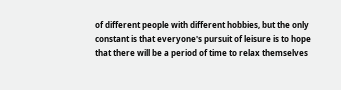of different people with different hobbies, but the only constant is that everyone's pursuit of leisure is to hope that there will be a period of time to relax themselves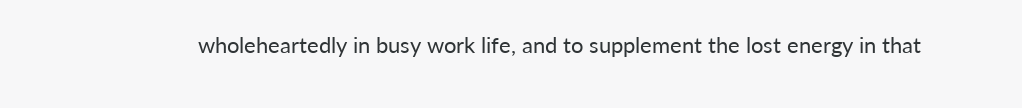wholeheartedly in busy work life, and to supplement the lost energy in that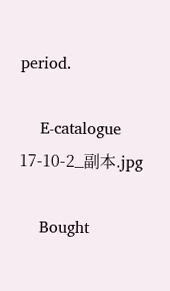period.

    E-catalogue 17-10-2_副本.jpg

    Bought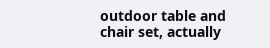outdoor table and chair set, actually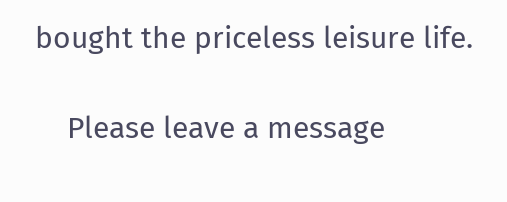bought the priceless leisure life.

    Please leave a message